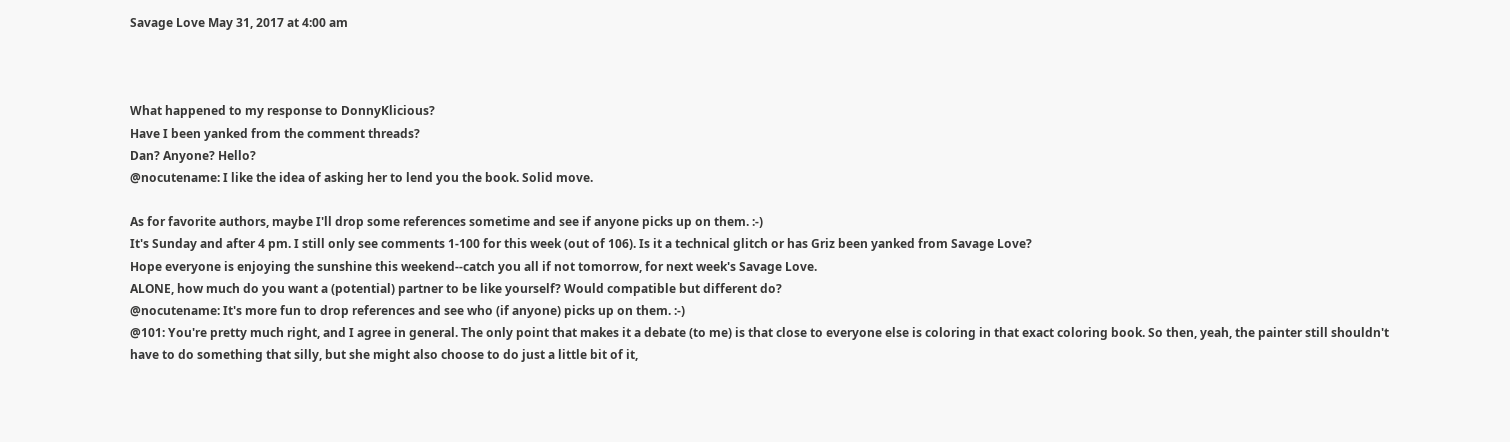Savage Love May 31, 2017 at 4:00 am



What happened to my response to DonnyKlicious?
Have I been yanked from the comment threads?
Dan? Anyone? Hello?
@nocutename: I like the idea of asking her to lend you the book. Solid move.

As for favorite authors, maybe I'll drop some references sometime and see if anyone picks up on them. :-)
It's Sunday and after 4 pm. I still only see comments 1-100 for this week (out of 106). Is it a technical glitch or has Griz been yanked from Savage Love?
Hope everyone is enjoying the sunshine this weekend--catch you all if not tomorrow, for next week's Savage Love.
ALONE, how much do you want a (potential) partner to be like yourself? Would compatible but different do?
@nocutename: It's more fun to drop references and see who (if anyone) picks up on them. :-)
@101: You're pretty much right, and I agree in general. The only point that makes it a debate (to me) is that close to everyone else is coloring in that exact coloring book. So then, yeah, the painter still shouldn't have to do something that silly, but she might also choose to do just a little bit of it,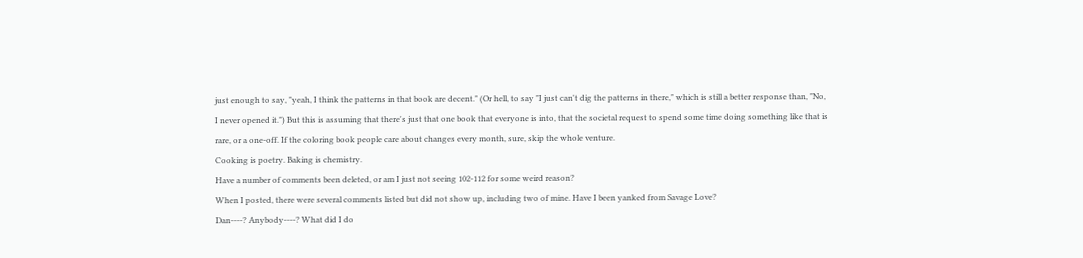just enough to say, "yeah, I think the patterns in that book are decent." (Or hell, to say "I just can't dig the patterns in there," which is still a better response than, "No, I never opened it.") But this is assuming that there's just that one book that everyone is into, that the societal request to spend some time doing something like that is rare, or a one-off. If the coloring book people care about changes every month, sure, skip the whole venture.
Cooking is poetry. Baking is chemistry.
Have a number of comments been deleted, or am I just not seeing 102-112 for some weird reason?
When I posted, there were several comments listed but did not show up, including two of mine. Have I been yanked from Savage Love?
Dan----? Anybody----? What did I do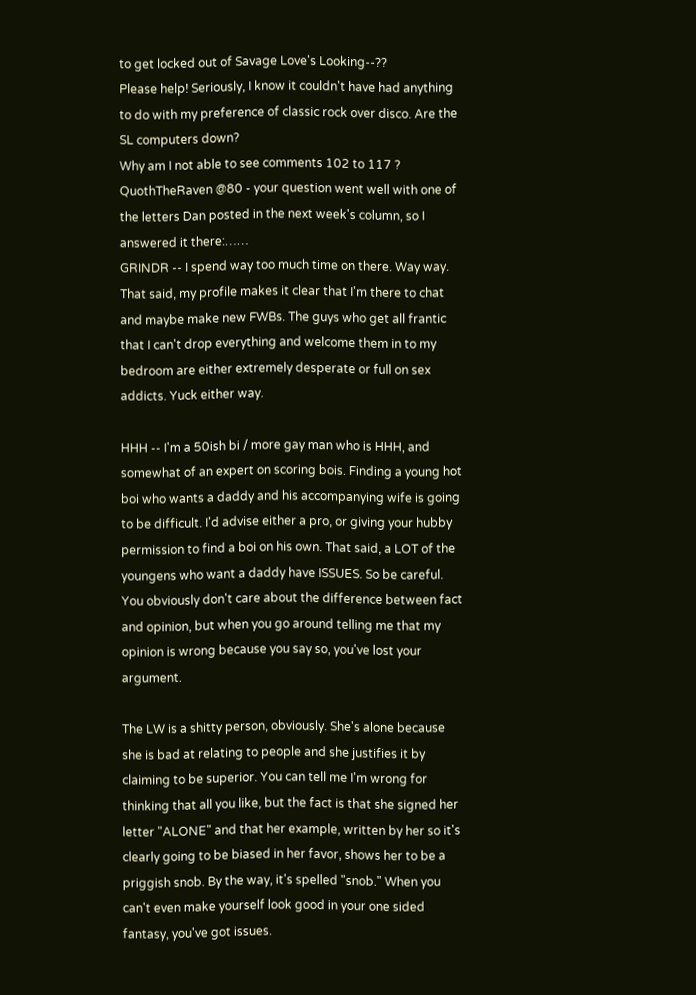to get locked out of Savage Love's Looking--??
Please help! Seriously, I know it couldn't have had anything to do with my preference of classic rock over disco. Are the SL computers down?
Why am I not able to see comments 102 to 117 ?
QuothTheRaven @80 - your question went well with one of the letters Dan posted in the next week's column, so I answered it there:……
GRINDR -- I spend way too much time on there. Way way. That said, my profile makes it clear that I'm there to chat and maybe make new FWBs. The guys who get all frantic that I can't drop everything and welcome them in to my bedroom are either extremely desperate or full on sex addicts. Yuck either way.

HHH -- I'm a 50ish bi / more gay man who is HHH, and somewhat of an expert on scoring bois. Finding a young hot boi who wants a daddy and his accompanying wife is going to be difficult. I'd advise either a pro, or giving your hubby permission to find a boi on his own. That said, a LOT of the youngens who want a daddy have ISSUES. So be careful.
You obviously don't care about the difference between fact and opinion, but when you go around telling me that my opinion is wrong because you say so, you've lost your argument.

The LW is a shitty person, obviously. She's alone because she is bad at relating to people and she justifies it by claiming to be superior. You can tell me I'm wrong for thinking that all you like, but the fact is that she signed her letter "ALONE" and that her example, written by her so it's clearly going to be biased in her favor, shows her to be a priggish snob. By the way, it's spelled "snob." When you can't even make yourself look good in your one sided fantasy, you've got issues.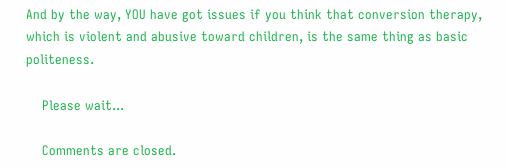And by the way, YOU have got issues if you think that conversion therapy, which is violent and abusive toward children, is the same thing as basic politeness.

    Please wait...

    Comments are closed.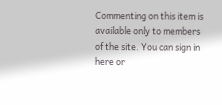Commenting on this item is available only to members of the site. You can sign in here or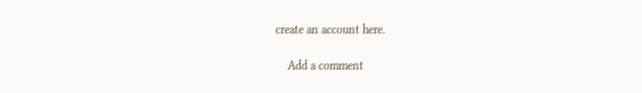create an account here.

    Add a comment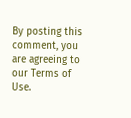By posting this comment, you are agreeing to our Terms of Use.